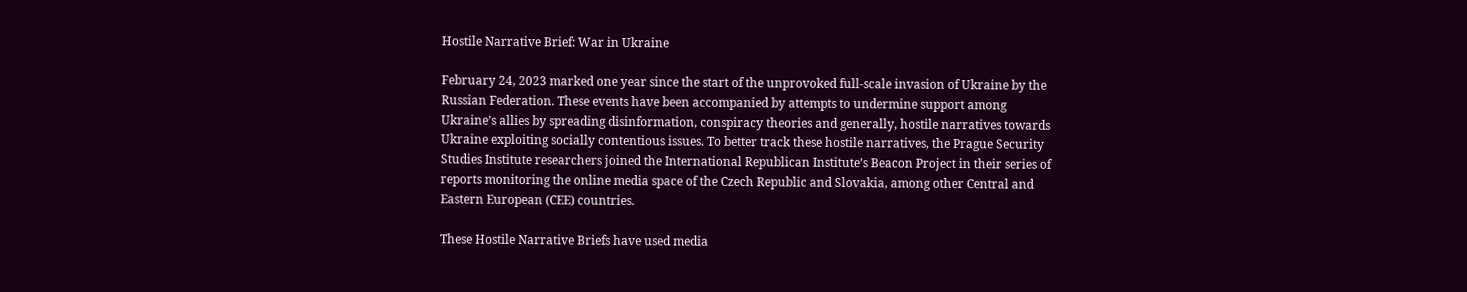Hostile Narrative Brief: War in Ukraine

February 24, 2023 marked one year since the start of the unprovoked full-scale invasion of Ukraine by the Russian Federation. These events have been accompanied by attempts to undermine support among Ukraine’s allies by spreading disinformation, conspiracy theories and generally, hostile narratives towards Ukraine exploiting socially contentious issues. To better track these hostile narratives, the Prague Security Studies Institute researchers joined the International Republican Institute’s Beacon Project in their series of reports monitoring the online media space of the Czech Republic and Slovakia, among other Central and Eastern European (CEE) countries.

These Hostile Narrative Briefs have used media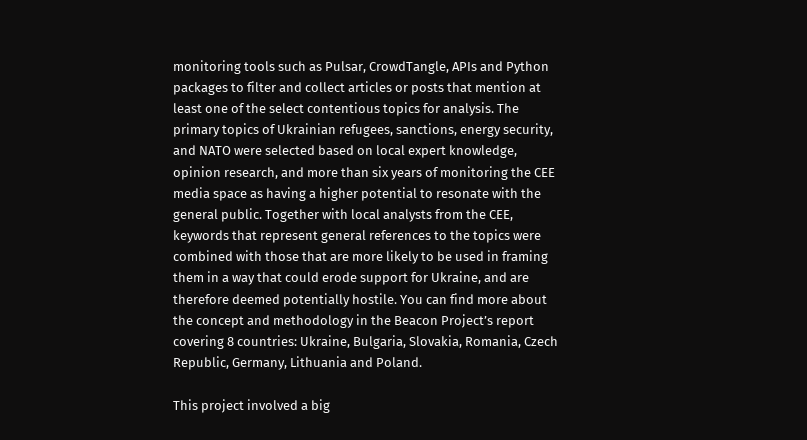monitoring tools such as Pulsar, CrowdTangle, APIs and Python packages to filter and collect articles or posts that mention at least one of the select contentious topics for analysis. The primary topics of Ukrainian refugees, sanctions, energy security, and NATO were selected based on local expert knowledge, opinion research, and more than six years of monitoring the CEE media space as having a higher potential to resonate with the general public. Together with local analysts from the CEE, keywords that represent general references to the topics were combined with those that are more likely to be used in framing them in a way that could erode support for Ukraine, and are therefore deemed potentially hostile. You can find more about the concept and methodology in the Beacon Project’s report covering 8 countries: Ukraine, Bulgaria, Slovakia, Romania, Czech Republic, Germany, Lithuania and Poland.

This project involved a big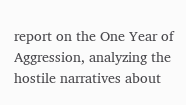report on the One Year of Aggression, analyzing the hostile narratives about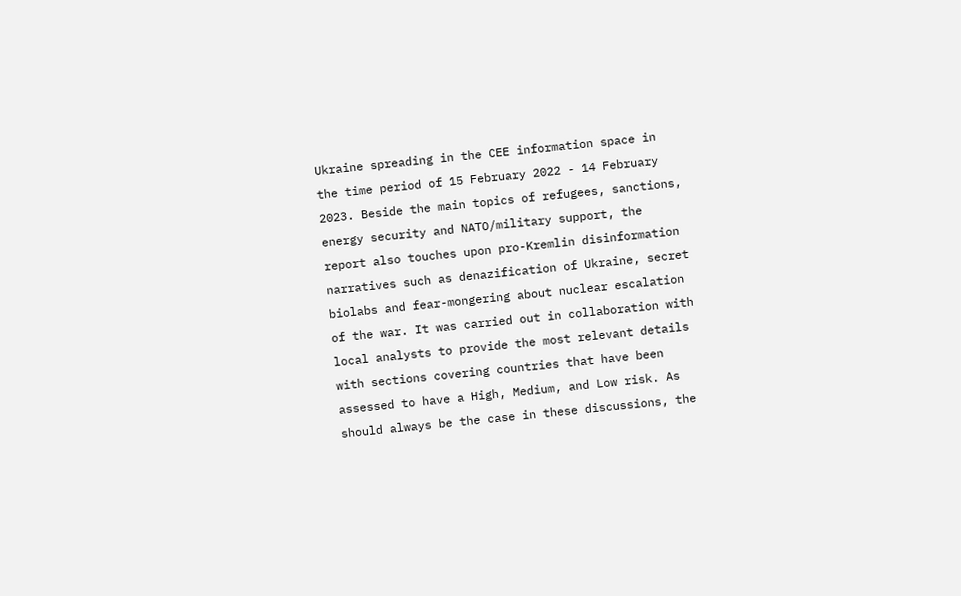Ukraine spreading in the CEE information space in the time period of 15 February 2022 - 14 February 2023. Beside the main topics of refugees, sanctions, energy security and NATO/military support, the report also touches upon pro-Kremlin disinformation narratives such as denazification of Ukraine, secret biolabs and fear-mongering about nuclear escalation of the war. It was carried out in collaboration with local analysts to provide the most relevant details with sections covering countries that have been assessed to have a High, Medium, and Low risk. As should always be the case in these discussions, the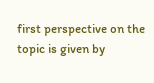first perspective on the topic is given by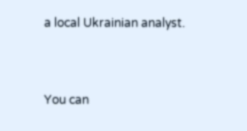a local Ukrainian analyst.


You can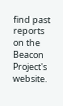find past reports on the Beacon Project's website.